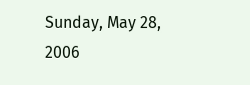Sunday, May 28, 2006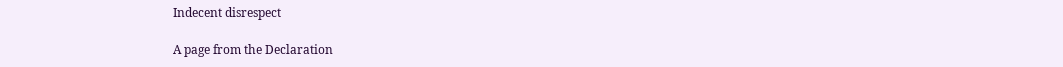Indecent disrespect

A page from the Declaration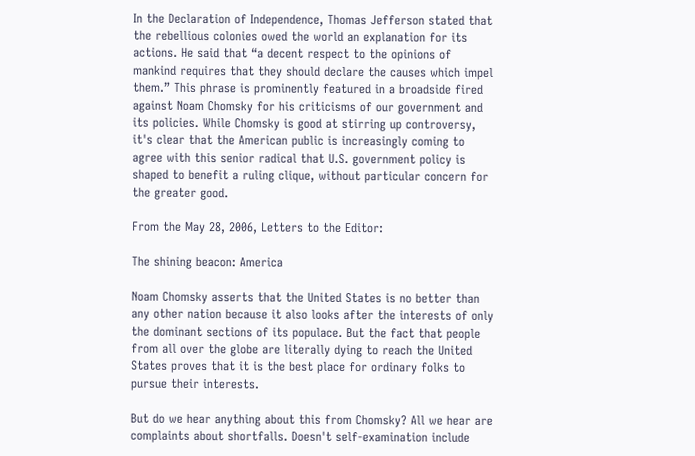In the Declaration of Independence, Thomas Jefferson stated that the rebellious colonies owed the world an explanation for its actions. He said that “a decent respect to the opinions of mankind requires that they should declare the causes which impel them.” This phrase is prominently featured in a broadside fired against Noam Chomsky for his criticisms of our government and its policies. While Chomsky is good at stirring up controversy, it's clear that the American public is increasingly coming to agree with this senior radical that U.S. government policy is shaped to benefit a ruling clique, without particular concern for the greater good.

From the May 28, 2006, Letters to the Editor:

The shining beacon: America

Noam Chomsky asserts that the United States is no better than any other nation because it also looks after the interests of only the dominant sections of its populace. But the fact that people from all over the globe are literally dying to reach the United States proves that it is the best place for ordinary folks to pursue their interests.

But do we hear anything about this from Chomsky? All we hear are complaints about shortfalls. Doesn't self-examination include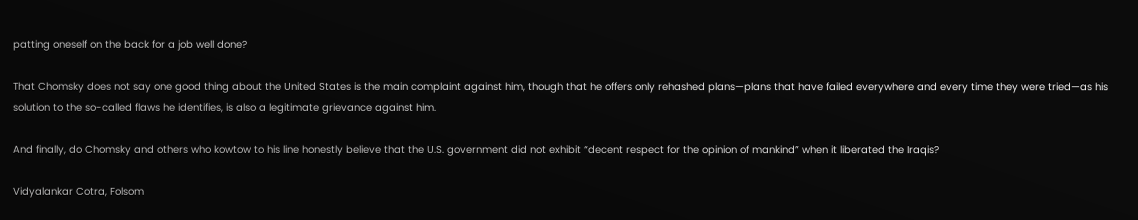patting oneself on the back for a job well done?

That Chomsky does not say one good thing about the United States is the main complaint against him, though that he offers only rehashed plans—plans that have failed everywhere and every time they were tried—as his solution to the so-called flaws he identifies, is also a legitimate grievance against him.

And finally, do Chomsky and others who kowtow to his line honestly believe that the U.S. government did not exhibit “decent respect for the opinion of mankind” when it liberated the Iraqis?

Vidyalankar Cotra, Folsom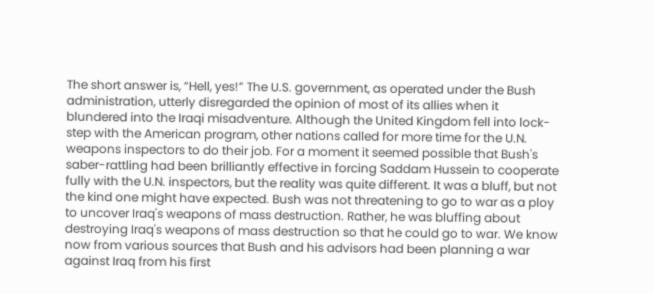The short answer is, “Hell, yes!” The U.S. government, as operated under the Bush administration, utterly disregarded the opinion of most of its allies when it blundered into the Iraqi misadventure. Although the United Kingdom fell into lock-step with the American program, other nations called for more time for the U.N. weapons inspectors to do their job. For a moment it seemed possible that Bush's saber-rattling had been brilliantly effective in forcing Saddam Hussein to cooperate fully with the U.N. inspectors, but the reality was quite different. It was a bluff, but not the kind one might have expected. Bush was not threatening to go to war as a ploy to uncover Iraq's weapons of mass destruction. Rather, he was bluffing about destroying Iraq's weapons of mass destruction so that he could go to war. We know now from various sources that Bush and his advisors had been planning a war against Iraq from his first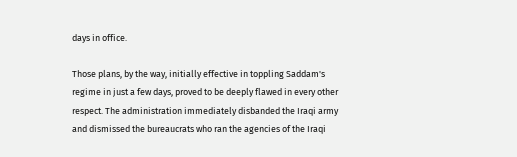days in office.

Those plans, by the way, initially effective in toppling Saddam's regime in just a few days, proved to be deeply flawed in every other respect. The administration immediately disbanded the Iraqi army and dismissed the bureaucrats who ran the agencies of the Iraqi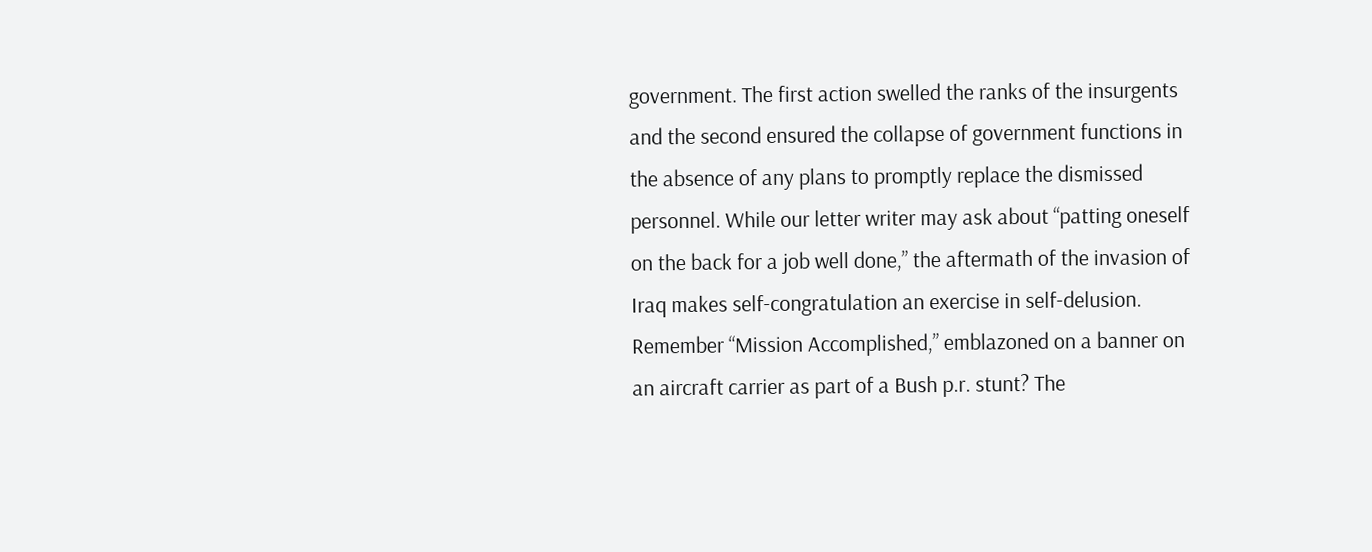government. The first action swelled the ranks of the insurgents and the second ensured the collapse of government functions in the absence of any plans to promptly replace the dismissed personnel. While our letter writer may ask about “patting oneself on the back for a job well done,” the aftermath of the invasion of Iraq makes self-congratulation an exercise in self-delusion. Remember “Mission Accomplished,” emblazoned on a banner on an aircraft carrier as part of a Bush p.r. stunt? The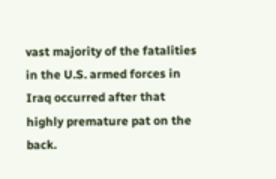vast majority of the fatalities in the U.S. armed forces in Iraq occurred after that highly premature pat on the back.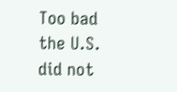Too bad the U.S. did not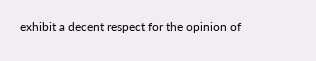exhibit a decent respect for the opinion of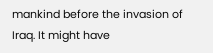mankind before the invasion of Iraq. It might have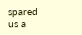spared us a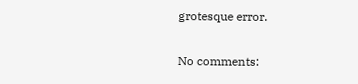grotesque error.

No comments: